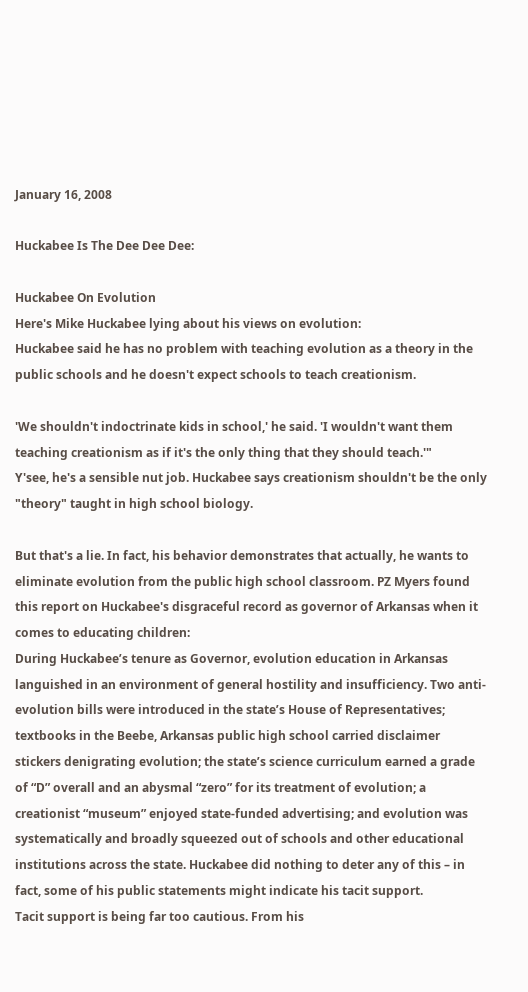January 16, 2008

Huckabee Is The Dee Dee Dee:

Huckabee On Evolution
Here's Mike Huckabee lying about his views on evolution:
Huckabee said he has no problem with teaching evolution as a theory in the public schools and he doesn't expect schools to teach creationism.

'We shouldn't indoctrinate kids in school,' he said. 'I wouldn't want them teaching creationism as if it's the only thing that they should teach.'"
Y'see, he's a sensible nut job. Huckabee says creationism shouldn't be the only "theory" taught in high school biology.

But that's a lie. In fact, his behavior demonstrates that actually, he wants to eliminate evolution from the public high school classroom. PZ Myers found this report on Huckabee's disgraceful record as governor of Arkansas when it comes to educating children:
During Huckabee’s tenure as Governor, evolution education in Arkansas languished in an environment of general hostility and insufficiency. Two anti-evolution bills were introduced in the state’s House of Representatives; textbooks in the Beebe, Arkansas public high school carried disclaimer stickers denigrating evolution; the state’s science curriculum earned a grade of “D” overall and an abysmal “zero” for its treatment of evolution; a creationist “museum” enjoyed state-funded advertising; and evolution was systematically and broadly squeezed out of schools and other educational institutions across the state. Huckabee did nothing to deter any of this – in fact, some of his public statements might indicate his tacit support.
Tacit support is being far too cautious. From his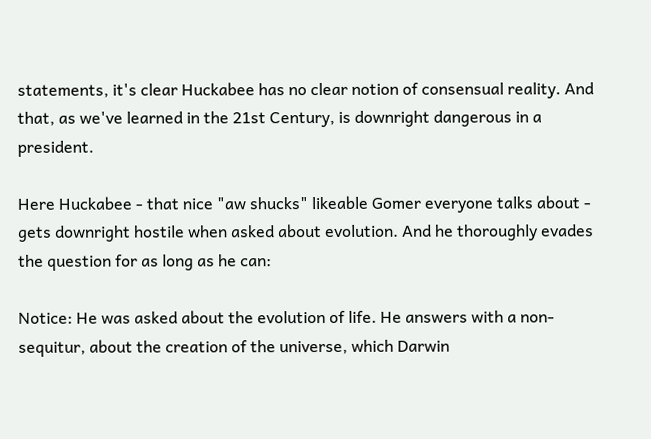statements, it's clear Huckabee has no clear notion of consensual reality. And that, as we've learned in the 21st Century, is downright dangerous in a president.

Here Huckabee - that nice "aw shucks" likeable Gomer everyone talks about - gets downright hostile when asked about evolution. And he thoroughly evades the question for as long as he can:

Notice: He was asked about the evolution of life. He answers with a non-sequitur, about the creation of the universe, which Darwin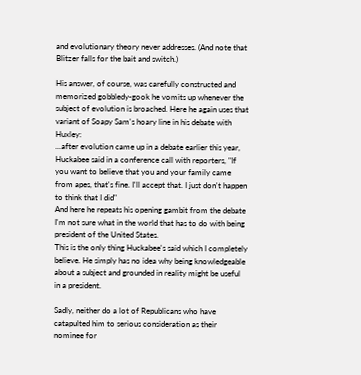and evolutionary theory never addresses. (And note that Blitzer falls for the bait and switch.)

His answer, of course, was carefully constructed and memorized gobbledy-gook he vomits up whenever the subject of evolution is broached. Here he again uses that variant of Soapy Sam's hoary line in his debate with Huxley:
...after evolution came up in a debate earlier this year, Huckabee said in a conference call with reporters, "If you want to believe that you and your family came from apes, that's fine. I'll accept that. I just don't happen to think that I did"
And here he repeats his opening gambit from the debate
I'm not sure what in the world that has to do with being president of the United States.
This is the only thing Huckabee's said which I completely believe. He simply has no idea why being knowledgeable about a subject and grounded in reality might be useful in a president.

Sadly, neither do a lot of Republicans who have catapulted him to serious consideration as their nominee for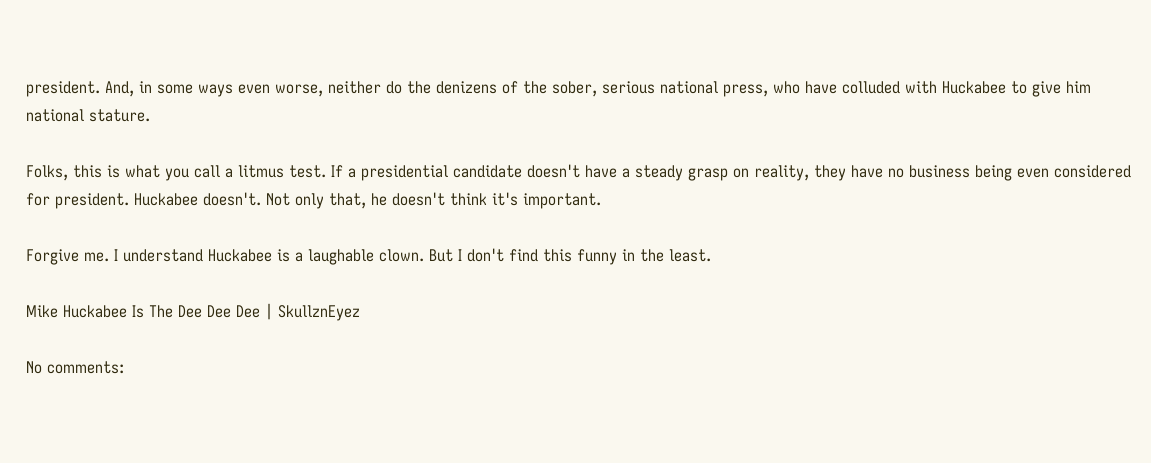president. And, in some ways even worse, neither do the denizens of the sober, serious national press, who have colluded with Huckabee to give him national stature.

Folks, this is what you call a litmus test. If a presidential candidate doesn't have a steady grasp on reality, they have no business being even considered for president. Huckabee doesn't. Not only that, he doesn't think it's important.

Forgive me. I understand Huckabee is a laughable clown. But I don't find this funny in the least.

Mike Huckabee Is The Dee Dee Dee | SkullznEyez

No comments: